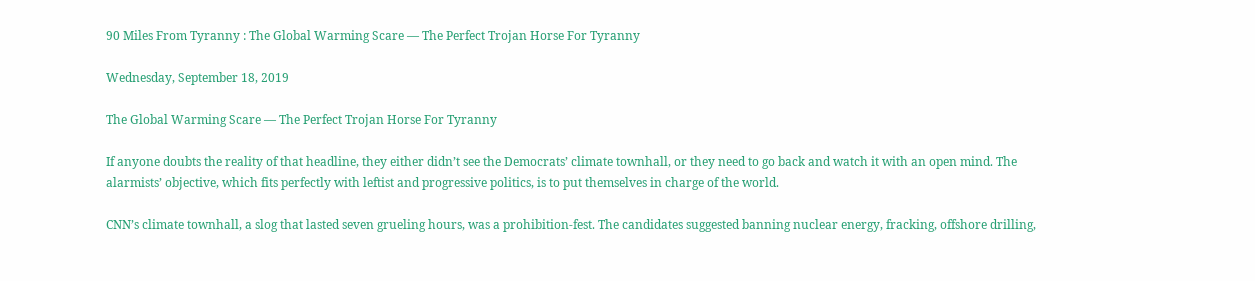90 Miles From Tyranny : The Global Warming Scare — The Perfect Trojan Horse For Tyranny

Wednesday, September 18, 2019

The Global Warming Scare — The Perfect Trojan Horse For Tyranny

If anyone doubts the reality of that headline, they either didn’t see the Democrats’ climate townhall, or they need to go back and watch it with an open mind. The alarmists’ objective, which fits perfectly with leftist and progressive politics, is to put themselves in charge of the world.

CNN’s climate townhall, a slog that lasted seven grueling hours, was a prohibition-fest. The candidates suggested banning nuclear energy, fracking, offshore drilling,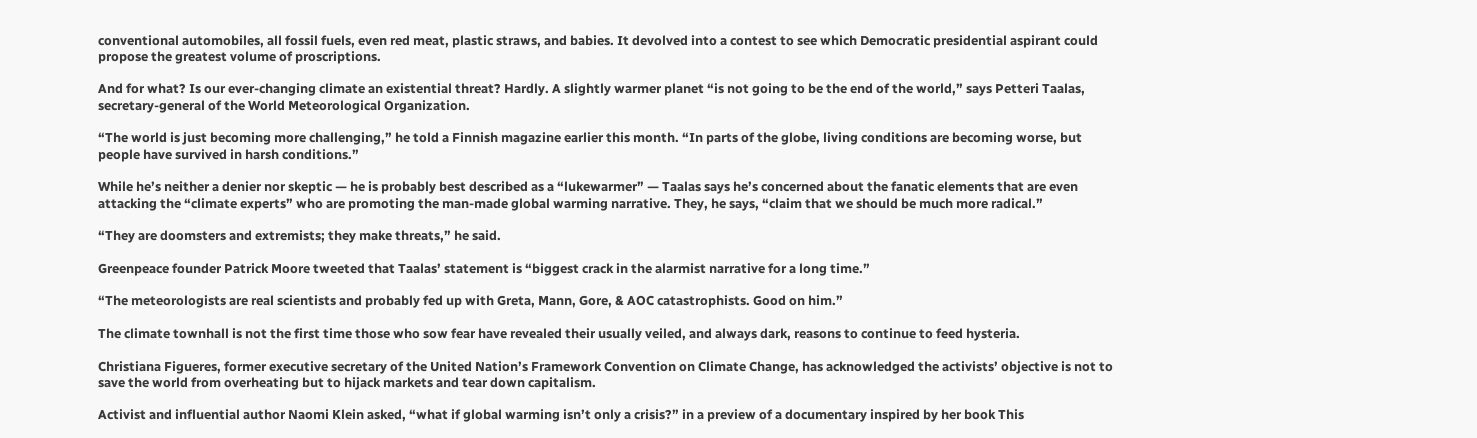conventional automobiles, all fossil fuels, even red meat, plastic straws, and babies. It devolved into a contest to see which Democratic presidential aspirant could propose the greatest volume of proscriptions.

And for what? Is our ever-changing climate an existential threat? Hardly. A slightly warmer planet “is not going to be the end of the world,” says Petteri Taalas, secretary-general of the World Meteorological Organization.

“The world is just becoming more challenging,” he told a Finnish magazine earlier this month. “In parts of the globe, living conditions are becoming worse, but people have survived in harsh conditions.”

While he’s neither a denier nor skeptic — he is probably best described as a “lukewarmer” — Taalas says he’s concerned about the fanatic elements that are even attacking the “climate experts” who are promoting the man-made global warming narrative. They, he says, “claim that we should be much more radical.”

“They are doomsters and extremists; they make threats,” he said.

Greenpeace founder Patrick Moore tweeted that Taalas’ statement is “biggest crack in the alarmist narrative for a long time.”

“The meteorologists are real scientists and probably fed up with Greta, Mann, Gore, & AOC catastrophists. Good on him.”

The climate townhall is not the first time those who sow fear have revealed their usually veiled, and always dark, reasons to continue to feed hysteria.

Christiana Figueres, former executive secretary of the United Nation’s Framework Convention on Climate Change, has acknowledged the activists’ objective is not to save the world from overheating but to hijack markets and tear down capitalism.

Activist and influential author Naomi Klein asked, “what if global warming isn’t only a crisis?” in a preview of a documentary inspired by her book This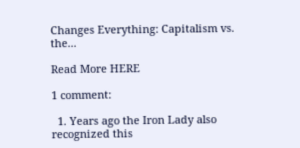Changes Everything: Capitalism vs. the...

Read More HERE

1 comment:

  1. Years ago the Iron Lady also recognized this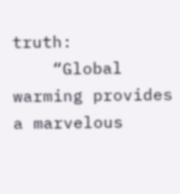truth:
    “Global warming provides a marvelous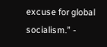excuse for global socialism.” -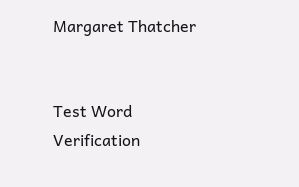Margaret Thatcher


Test Word Verification